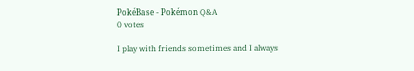PokéBase - Pokémon Q&A
0 votes

I play with friends sometimes and I always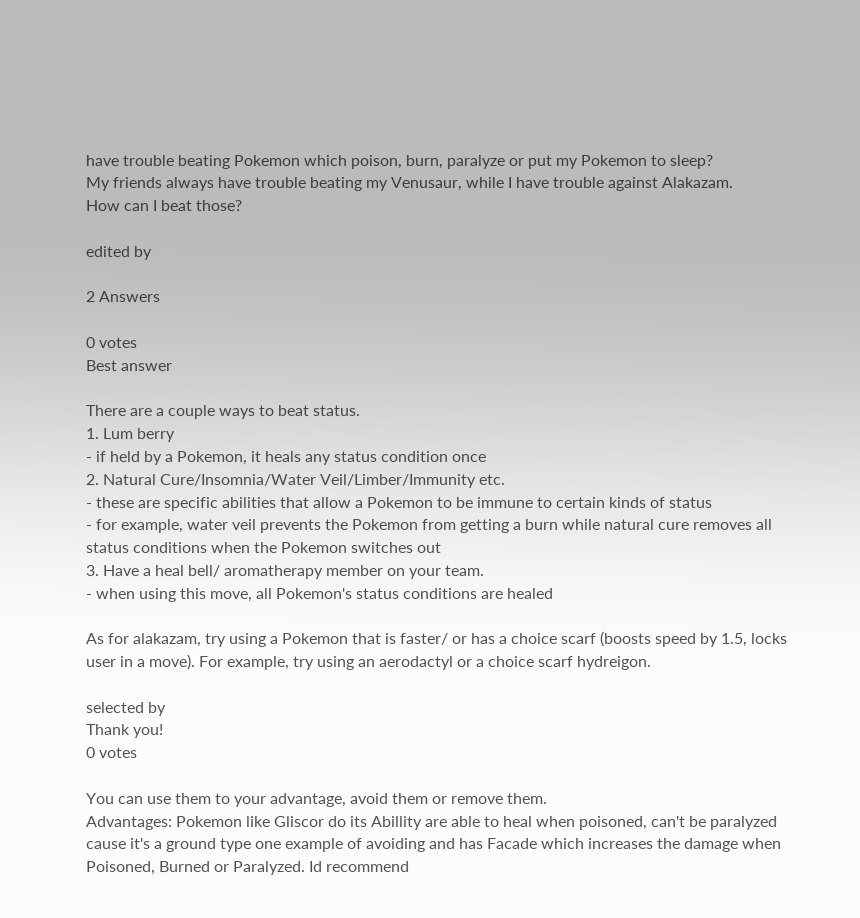have trouble beating Pokemon which poison, burn, paralyze or put my Pokemon to sleep?
My friends always have trouble beating my Venusaur, while I have trouble against Alakazam.
How can I beat those?

edited by

2 Answers

0 votes
Best answer

There are a couple ways to beat status.
1. Lum berry
- if held by a Pokemon, it heals any status condition once
2. Natural Cure/Insomnia/Water Veil/Limber/Immunity etc.
- these are specific abilities that allow a Pokemon to be immune to certain kinds of status
- for example, water veil prevents the Pokemon from getting a burn while natural cure removes all status conditions when the Pokemon switches out
3. Have a heal bell/ aromatherapy member on your team.
- when using this move, all Pokemon's status conditions are healed

As for alakazam, try using a Pokemon that is faster/ or has a choice scarf (boosts speed by 1.5, locks user in a move). For example, try using an aerodactyl or a choice scarf hydreigon.

selected by
Thank you!
0 votes

You can use them to your advantage, avoid them or remove them.
Advantages: Pokemon like Gliscor do its Abillity are able to heal when poisoned, can't be paralyzed cause it's a ground type one example of avoiding and has Facade which increases the damage when Poisoned, Burned or Paralyzed. Id recommend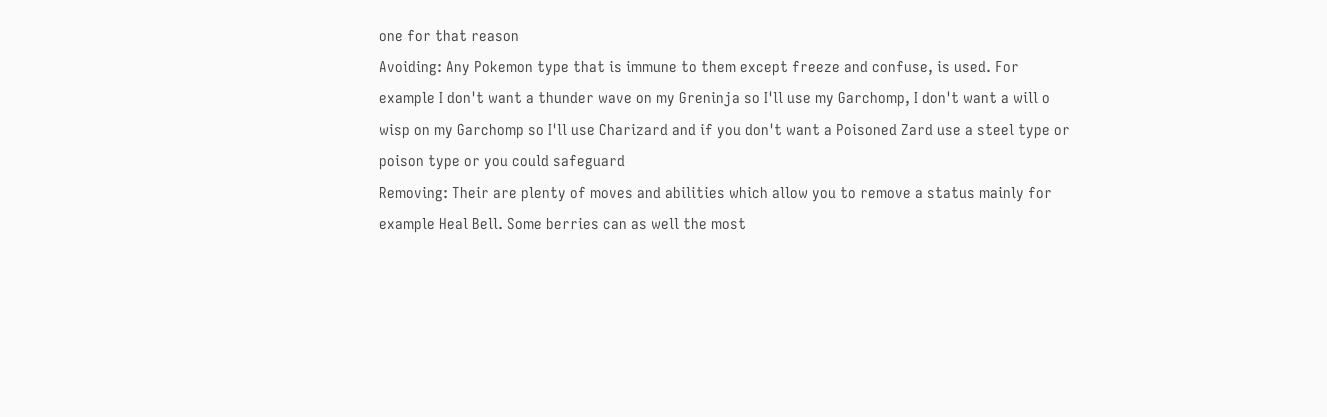one for that reason
Avoiding: Any Pokemon type that is immune to them except freeze and confuse, is used. For example I don't want a thunder wave on my Greninja so I'll use my Garchomp, I don't want a will o wisp on my Garchomp so I'll use Charizard and if you don't want a Poisoned Zard use a steel type or poison type or you could safeguard
Removing: Their are plenty of moves and abilities which allow you to remove a status mainly for example Heal Bell. Some berries can as well the most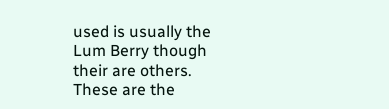used is usually the Lum Berry though their are others.
These are the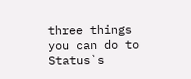three things you can do to Status`s